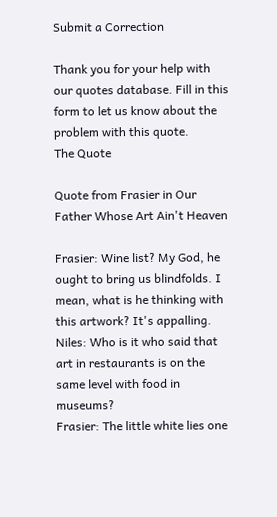Submit a Correction

Thank you for your help with our quotes database. Fill in this form to let us know about the problem with this quote.
The Quote

Quote from Frasier in Our Father Whose Art Ain't Heaven

Frasier: Wine list? My God, he ought to bring us blindfolds. I mean, what is he thinking with this artwork? It's appalling.
Niles: Who is it who said that art in restaurants is on the same level with food in museums?
Frasier: The little white lies one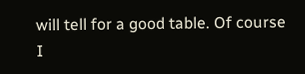will tell for a good table. Of course I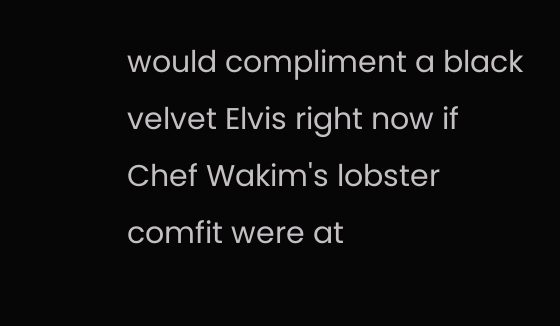would compliment a black velvet Elvis right now if Chef Wakim's lobster comfit were at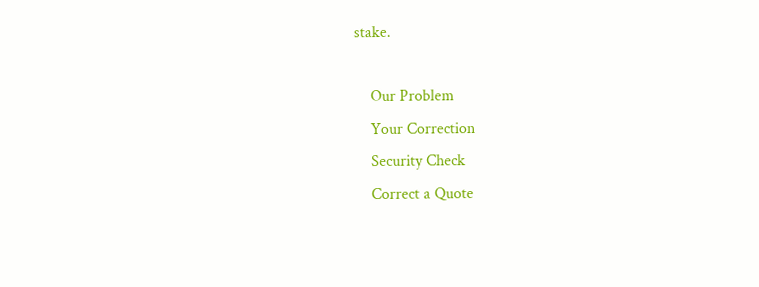stake.

    Our Problem
    Your Correction
    Security Check
    Correct a Quote